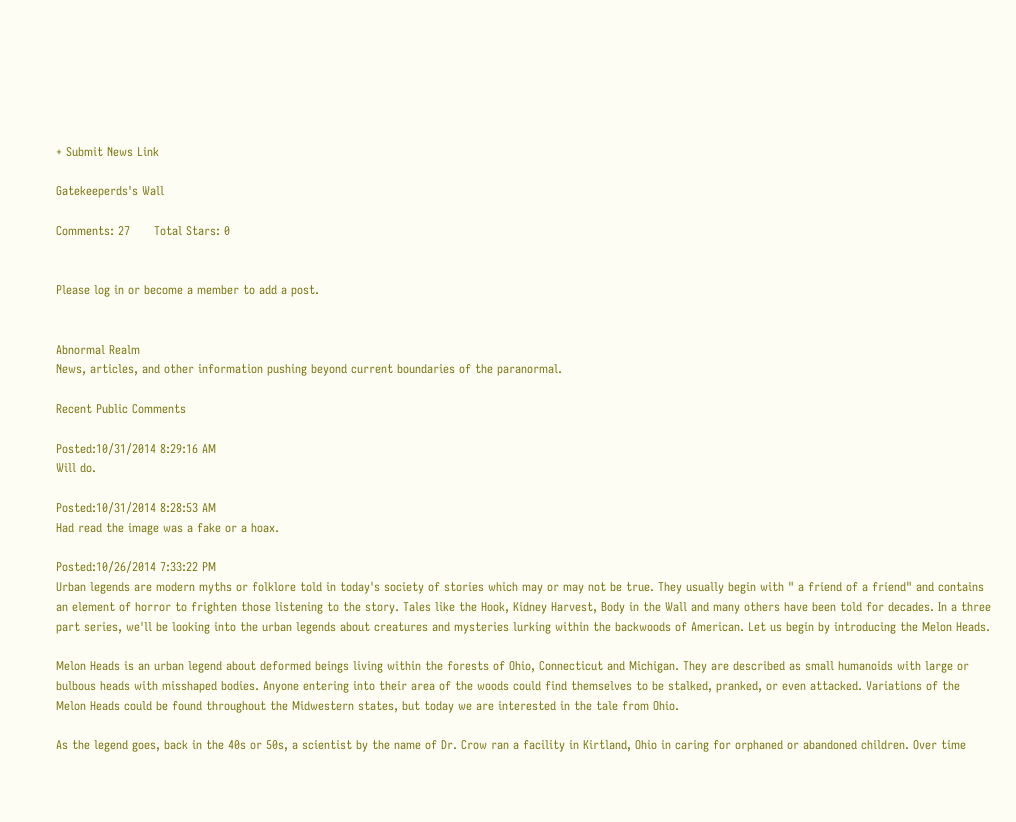+ Submit News Link

Gatekeeperds's Wall

Comments: 27      Total Stars: 0


Please log in or become a member to add a post.


Abnormal Realm
News, articles, and other information pushing beyond current boundaries of the paranormal.

Recent Public Comments

Posted:10/31/2014 8:29:16 AM
Will do.

Posted:10/31/2014 8:28:53 AM
Had read the image was a fake or a hoax.

Posted:10/26/2014 7:33:22 PM
Urban legends are modern myths or folklore told in today's society of stories which may or may not be true. They usually begin with " a friend of a friend" and contains an element of horror to frighten those listening to the story. Tales like the Hook, Kidney Harvest, Body in the Wall and many others have been told for decades. In a three part series, we'll be looking into the urban legends about creatures and mysteries lurking within the backwoods of American. Let us begin by introducing the Melon Heads.

Melon Heads is an urban legend about deformed beings living within the forests of Ohio, Connecticut and Michigan. They are described as small humanoids with large or bulbous heads with misshaped bodies. Anyone entering into their area of the woods could find themselves to be stalked, pranked, or even attacked. Variations of the Melon Heads could be found throughout the Midwestern states, but today we are interested in the tale from Ohio.

As the legend goes, back in the 40s or 50s, a scientist by the name of Dr. Crow ran a facility in Kirtland, Ohio in caring for orphaned or abandoned children. Over time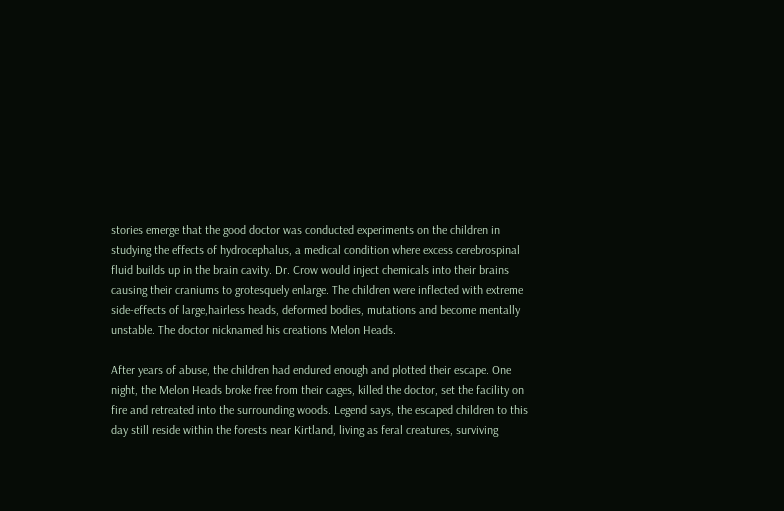stories emerge that the good doctor was conducted experiments on the children in studying the effects of hydrocephalus, a medical condition where excess cerebrospinal fluid builds up in the brain cavity. Dr. Crow would inject chemicals into their brains causing their craniums to grotesquely enlarge. The children were inflected with extreme side-effects of large,hairless heads, deformed bodies, mutations and become mentally unstable. The doctor nicknamed his creations Melon Heads.

After years of abuse, the children had endured enough and plotted their escape. One night, the Melon Heads broke free from their cages, killed the doctor, set the facility on fire and retreated into the surrounding woods. Legend says, the escaped children to this day still reside within the forests near Kirtland, living as feral creatures, surviving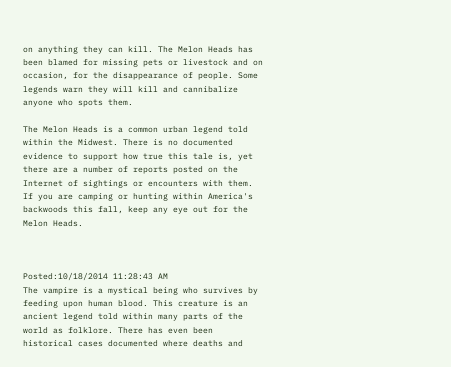on anything they can kill. The Melon Heads has been blamed for missing pets or livestock and on occasion, for the disappearance of people. Some legends warn they will kill and cannibalize anyone who spots them.

The Melon Heads is a common urban legend told within the Midwest. There is no documented evidence to support how true this tale is, yet there are a number of reports posted on the Internet of sightings or encounters with them. If you are camping or hunting within America's backwoods this fall, keep any eye out for the Melon Heads.



Posted:10/18/2014 11:28:43 AM
The vampire is a mystical being who survives by feeding upon human blood. This creature is an ancient legend told within many parts of the world as folklore. There has even been historical cases documented where deaths and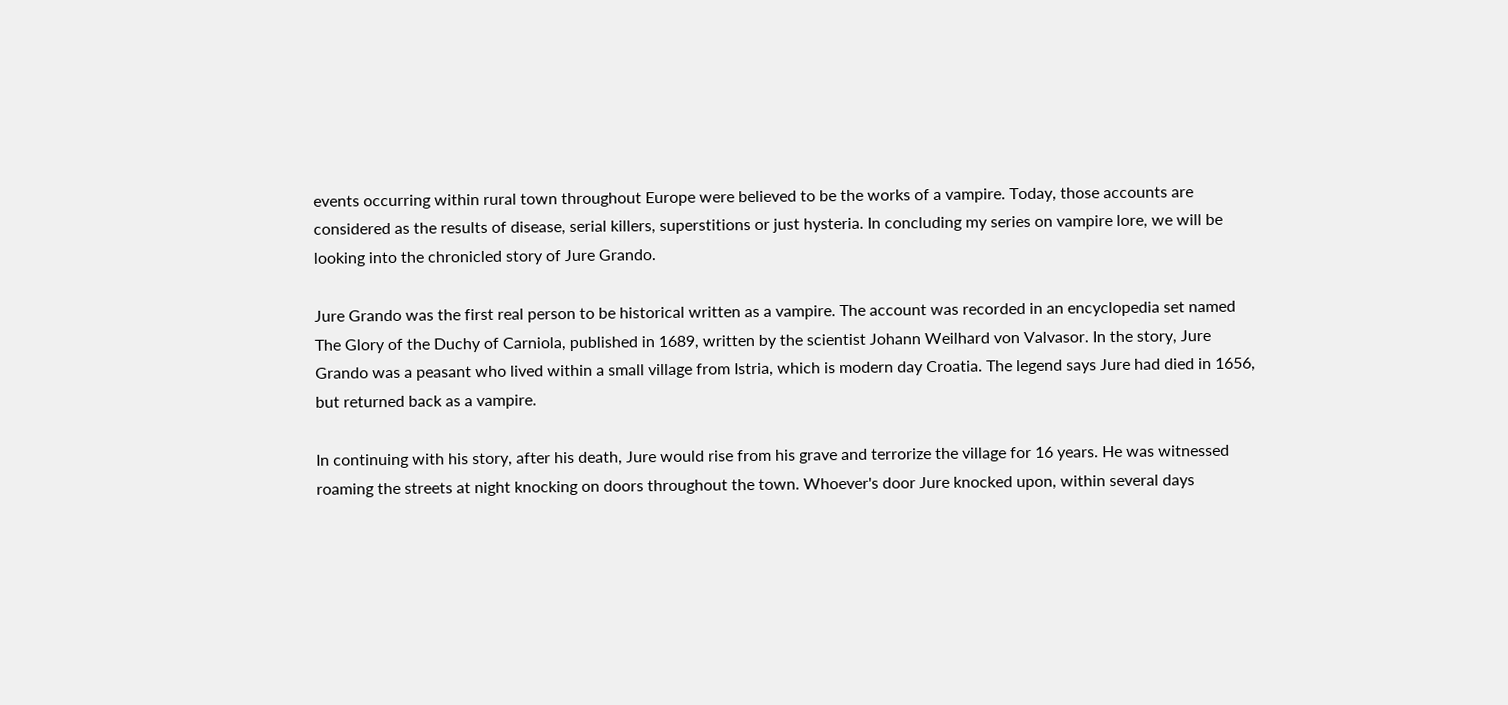events occurring within rural town throughout Europe were believed to be the works of a vampire. Today, those accounts are considered as the results of disease, serial killers, superstitions or just hysteria. In concluding my series on vampire lore, we will be looking into the chronicled story of Jure Grando.

Jure Grando was the first real person to be historical written as a vampire. The account was recorded in an encyclopedia set named The Glory of the Duchy of Carniola, published in 1689, written by the scientist Johann Weilhard von Valvasor. In the story, Jure Grando was a peasant who lived within a small village from Istria, which is modern day Croatia. The legend says Jure had died in 1656, but returned back as a vampire.

In continuing with his story, after his death, Jure would rise from his grave and terrorize the village for 16 years. He was witnessed roaming the streets at night knocking on doors throughout the town. Whoever's door Jure knocked upon, within several days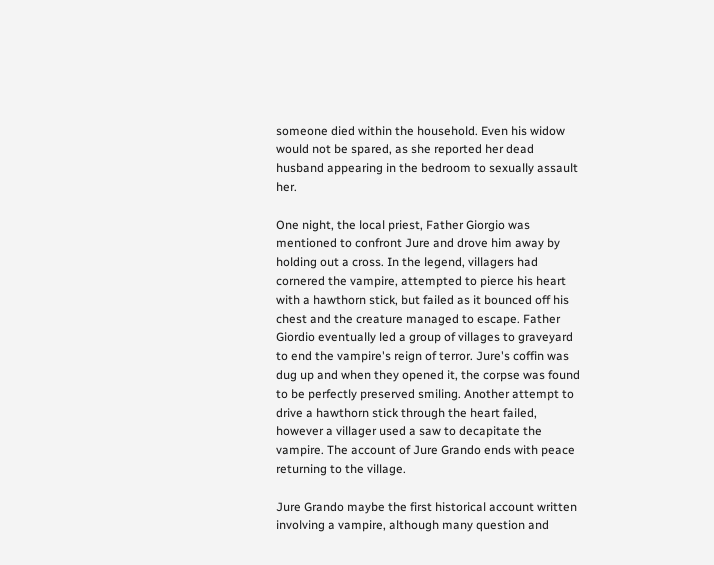someone died within the household. Even his widow would not be spared, as she reported her dead husband appearing in the bedroom to sexually assault her.

One night, the local priest, Father Giorgio was mentioned to confront Jure and drove him away by holding out a cross. In the legend, villagers had cornered the vampire, attempted to pierce his heart with a hawthorn stick, but failed as it bounced off his chest and the creature managed to escape. Father Giordio eventually led a group of villages to graveyard to end the vampire's reign of terror. Jure's coffin was dug up and when they opened it, the corpse was found to be perfectly preserved smiling. Another attempt to drive a hawthorn stick through the heart failed, however a villager used a saw to decapitate the vampire. The account of Jure Grando ends with peace returning to the village.

Jure Grando maybe the first historical account written involving a vampire, although many question and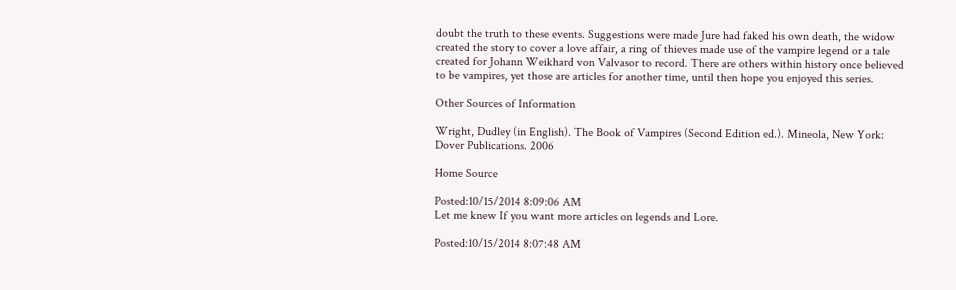doubt the truth to these events. Suggestions were made Jure had faked his own death, the widow created the story to cover a love affair, a ring of thieves made use of the vampire legend or a tale created for Johann Weikhard von Valvasor to record. There are others within history once believed to be vampires, yet those are articles for another time, until then hope you enjoyed this series.

Other Sources of Information

Wright, Dudley (in English). The Book of Vampires (Second Edition ed.). Mineola, New York: Dover Publications. 2006

Home Source

Posted:10/15/2014 8:09:06 AM
Let me knew If you want more articles on legends and Lore.

Posted:10/15/2014 8:07:48 AM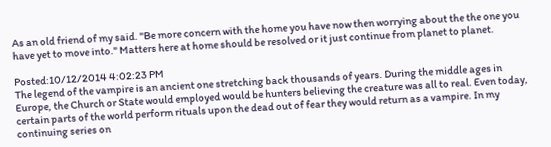As an old friend of my said. "Be more concern with the home you have now then worrying about the the one you have yet to move into." Matters here at home should be resolved or it just continue from planet to planet.

Posted:10/12/2014 4:02:23 PM
The legend of the vampire is an ancient one stretching back thousands of years. During the middle ages in Europe, the Church or State would employed would be hunters believing the creature was all to real. Even today, certain parts of the world perform rituals upon the dead out of fear they would return as a vampire. In my continuing series on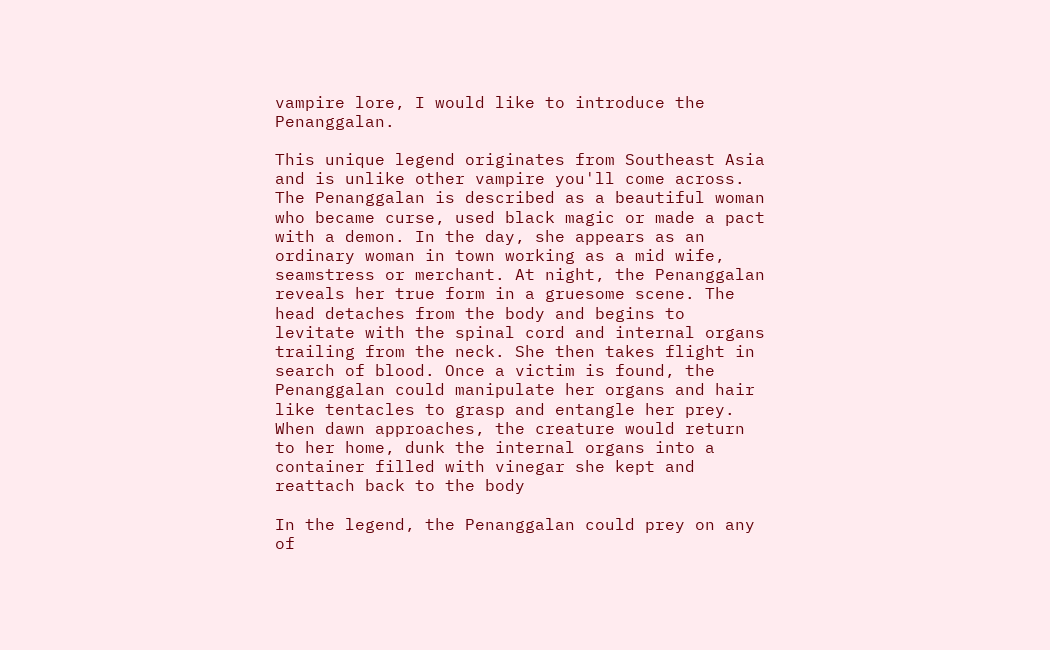vampire lore, I would like to introduce the Penanggalan.

This unique legend originates from Southeast Asia and is unlike other vampire you'll come across. The Penanggalan is described as a beautiful woman who became curse, used black magic or made a pact with a demon. In the day, she appears as an ordinary woman in town working as a mid wife, seamstress or merchant. At night, the Penanggalan reveals her true form in a gruesome scene. The head detaches from the body and begins to levitate with the spinal cord and internal organs trailing from the neck. She then takes flight in search of blood. Once a victim is found, the Penanggalan could manipulate her organs and hair like tentacles to grasp and entangle her prey. When dawn approaches, the creature would return to her home, dunk the internal organs into a container filled with vinegar she kept and reattach back to the body

In the legend, the Penanggalan could prey on any of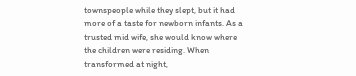townspeople while they slept, but it had more of a taste for newborn infants. As a trusted mid wife, she would know where the children were residing. When transformed at night,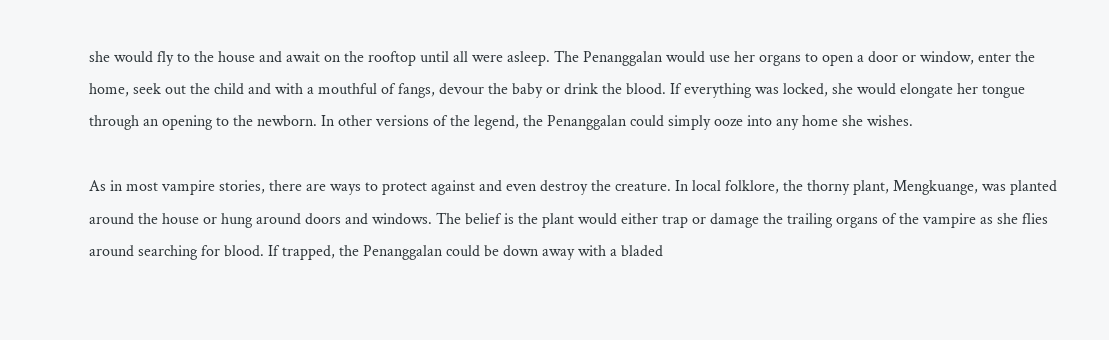she would fly to the house and await on the rooftop until all were asleep. The Penanggalan would use her organs to open a door or window, enter the home, seek out the child and with a mouthful of fangs, devour the baby or drink the blood. If everything was locked, she would elongate her tongue through an opening to the newborn. In other versions of the legend, the Penanggalan could simply ooze into any home she wishes.

As in most vampire stories, there are ways to protect against and even destroy the creature. In local folklore, the thorny plant, Mengkuange, was planted around the house or hung around doors and windows. The belief is the plant would either trap or damage the trailing organs of the vampire as she flies around searching for blood. If trapped, the Penanggalan could be down away with a bladed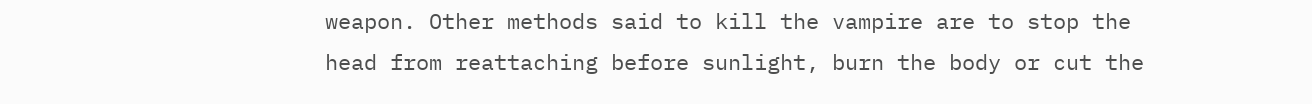weapon. Other methods said to kill the vampire are to stop the head from reattaching before sunlight, burn the body or cut the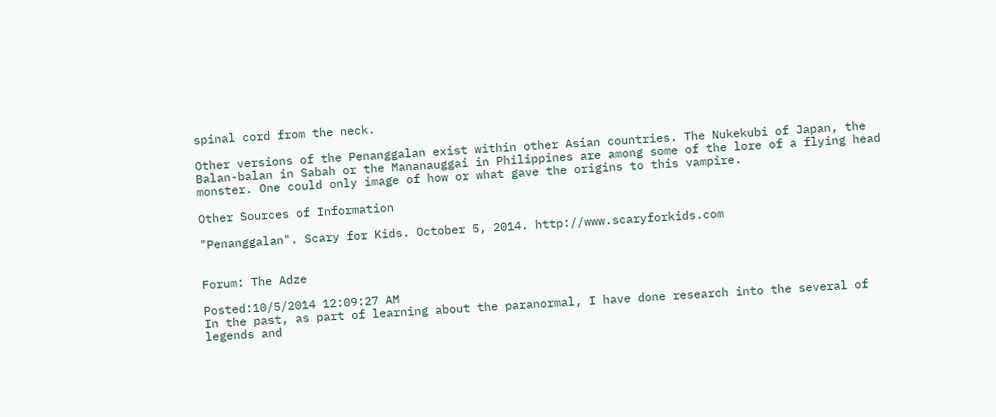spinal cord from the neck.

Other versions of the Penanggalan exist within other Asian countries. The Nukekubi of Japan, the Balan-balan in Sabah or the Mananauggai in Philippines are among some of the lore of a flying head monster. One could only image of how or what gave the origins to this vampire.

Other Sources of Information

"Penanggalan". Scary for Kids. October 5, 2014. http://www.scaryforkids.com


Forum: The Adze

Posted:10/5/2014 12:09:27 AM
In the past, as part of learning about the paranormal, I have done research into the several of legends and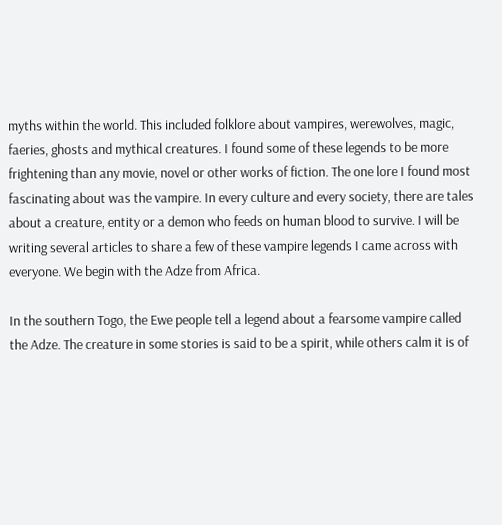myths within the world. This included folklore about vampires, werewolves, magic, faeries, ghosts and mythical creatures. I found some of these legends to be more frightening than any movie, novel or other works of fiction. The one lore I found most fascinating about was the vampire. In every culture and every society, there are tales about a creature, entity or a demon who feeds on human blood to survive. I will be writing several articles to share a few of these vampire legends I came across with everyone. We begin with the Adze from Africa.

In the southern Togo, the Ewe people tell a legend about a fearsome vampire called the Adze. The creature in some stories is said to be a spirit, while others calm it is of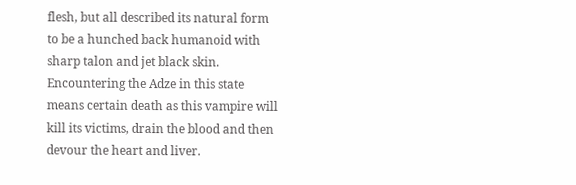flesh, but all described its natural form to be a hunched back humanoid with sharp talon and jet black skin. Encountering the Adze in this state means certain death as this vampire will kill its victims, drain the blood and then devour the heart and liver.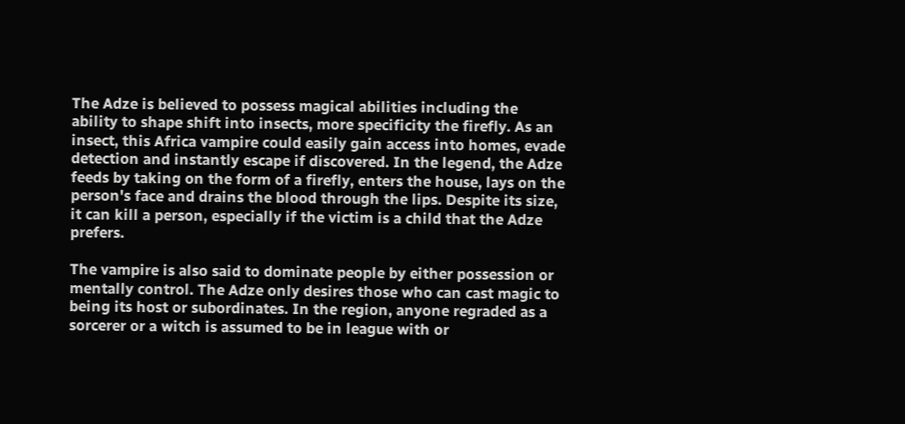The Adze is believed to possess magical abilities including the ability to shape shift into insects, more specificity the firefly. As an insect, this Africa vampire could easily gain access into homes, evade detection and instantly escape if discovered. In the legend, the Adze feeds by taking on the form of a firefly, enters the house, lays on the person's face and drains the blood through the lips. Despite its size, it can kill a person, especially if the victim is a child that the Adze prefers.

The vampire is also said to dominate people by either possession or mentally control. The Adze only desires those who can cast magic to being its host or subordinates. In the region, anyone regraded as a sorcerer or a witch is assumed to be in league with or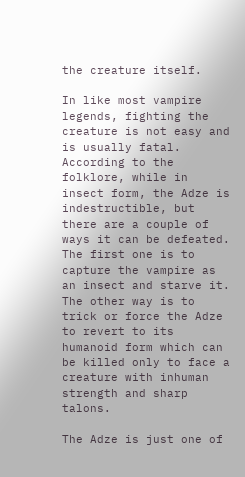the creature itself.

In like most vampire legends, fighting the creature is not easy and is usually fatal. According to the folklore, while in insect form, the Adze is indestructible, but there are a couple of ways it can be defeated. The first one is to capture the vampire as an insect and starve it. The other way is to trick or force the Adze to revert to its humanoid form which can be killed only to face a creature with inhuman strength and sharp talons.

The Adze is just one of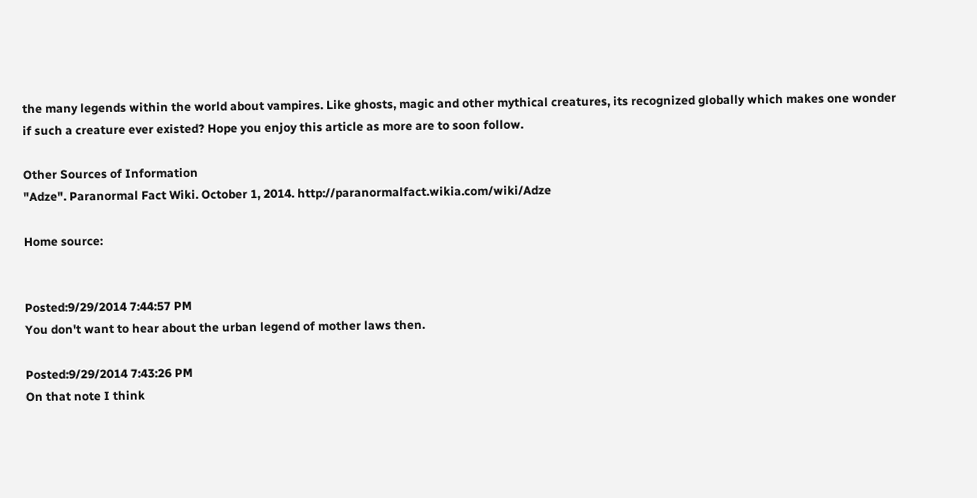the many legends within the world about vampires. Like ghosts, magic and other mythical creatures, its recognized globally which makes one wonder if such a creature ever existed? Hope you enjoy this article as more are to soon follow.

Other Sources of Information
"Adze". Paranormal Fact Wiki. October 1, 2014. http://paranormalfact.wikia.com/wiki/Adze

Home source:


Posted:9/29/2014 7:44:57 PM
You don't want to hear about the urban legend of mother laws then.

Posted:9/29/2014 7:43:26 PM
On that note I think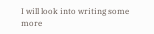I will look into writing some more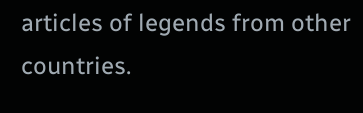articles of legends from other countries.